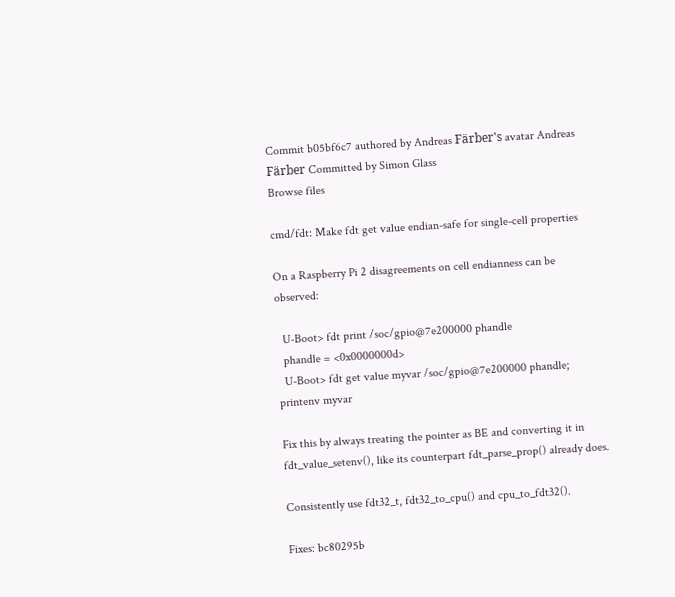Commit b05bf6c7 authored by Andreas Färber's avatar Andreas Färber Committed by Simon Glass
Browse files

cmd/fdt: Make fdt get value endian-safe for single-cell properties

On a Raspberry Pi 2 disagreements on cell endianness can be observed:

  U-Boot> fdt print /soc/gpio@7e200000 phandle
  phandle = <0x0000000d>
  U-Boot> fdt get value myvar /soc/gpio@7e200000 phandle; printenv myvar

Fix this by always treating the pointer as BE and converting it in
fdt_value_setenv(), like its counterpart fdt_parse_prop() already does.

Consistently use fdt32_t, fdt32_to_cpu() and cpu_to_fdt32().

Fixes: bc80295b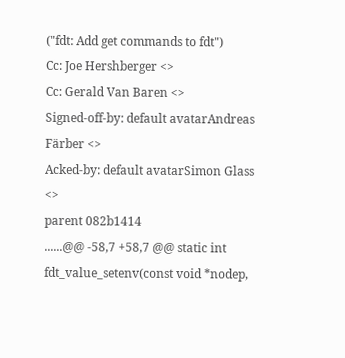("fdt: Add get commands to fdt")
Cc: Joe Hershberger <>
Cc: Gerald Van Baren <>
Signed-off-by: default avatarAndreas Färber <>
Acked-by: default avatarSimon Glass <>
parent 082b1414
......@@ -58,7 +58,7 @@ static int fdt_value_setenv(const void *nodep,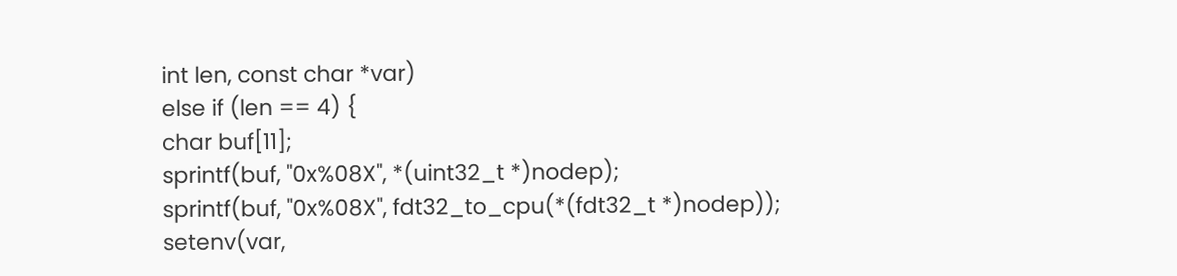int len, const char *var)
else if (len == 4) {
char buf[11];
sprintf(buf, "0x%08X", *(uint32_t *)nodep);
sprintf(buf, "0x%08X", fdt32_to_cpu(*(fdt32_t *)nodep));
setenv(var,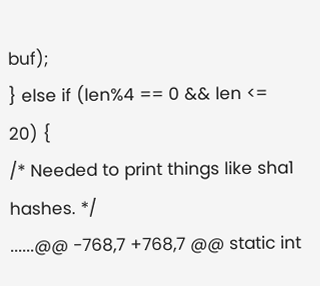buf);
} else if (len%4 == 0 && len <= 20) {
/* Needed to print things like sha1 hashes. */
......@@ -768,7 +768,7 @@ static int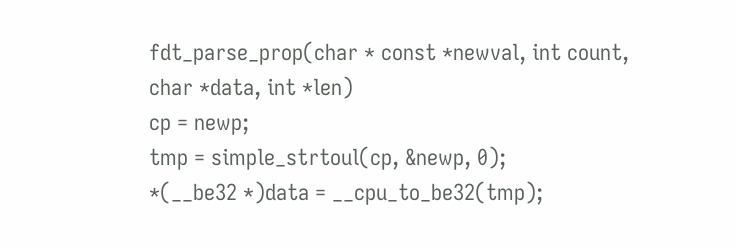fdt_parse_prop(char * const *newval, int count, char *data, int *len)
cp = newp;
tmp = simple_strtoul(cp, &newp, 0);
*(__be32 *)data = __cpu_to_be32(tmp);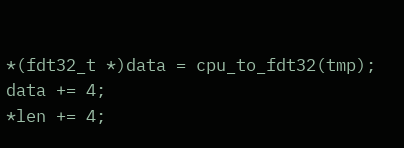*(fdt32_t *)data = cpu_to_fdt32(tmp);
data += 4;
*len += 4;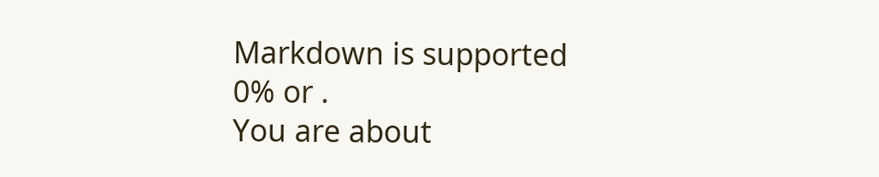Markdown is supported
0% or .
You are about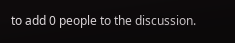to add 0 people to the discussion.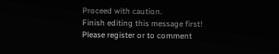Proceed with caution.
Finish editing this message first!
Please register or to comment